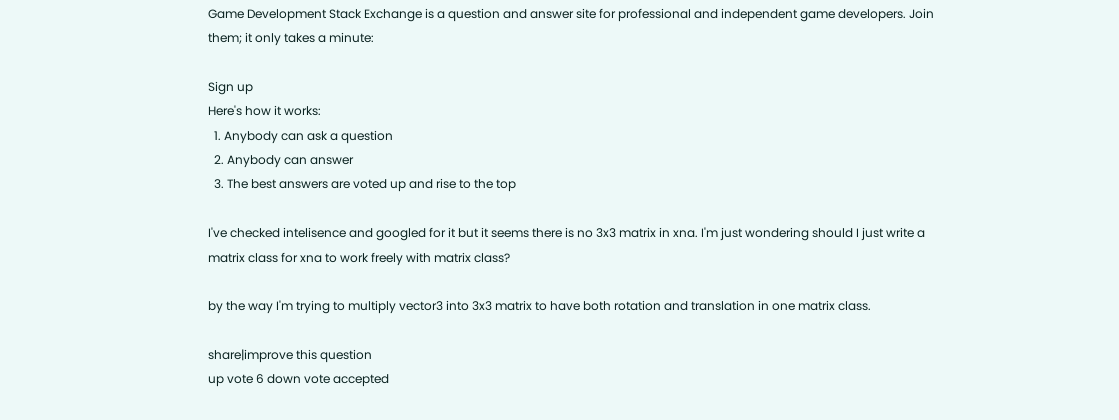Game Development Stack Exchange is a question and answer site for professional and independent game developers. Join them; it only takes a minute:

Sign up
Here's how it works:
  1. Anybody can ask a question
  2. Anybody can answer
  3. The best answers are voted up and rise to the top

I've checked intelisence and googled for it but it seems there is no 3x3 matrix in xna. I'm just wondering should I just write a matrix class for xna to work freely with matrix class?

by the way I'm trying to multiply vector3 into 3x3 matrix to have both rotation and translation in one matrix class.

share|improve this question
up vote 6 down vote accepted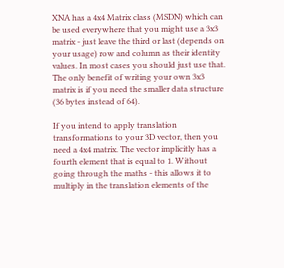XNA has a 4x4 Matrix class (MSDN) which can be used everywhere that you might use a 3x3 matrix - just leave the third or last (depends on your usage) row and column as their identity values. In most cases you should just use that. The only benefit of writing your own 3x3 matrix is if you need the smaller data structure (36 bytes instead of 64).

If you intend to apply translation transformations to your 3D vector, then you need a 4x4 matrix. The vector implicitly has a fourth element that is equal to 1. Without going through the maths - this allows it to multiply in the translation elements of the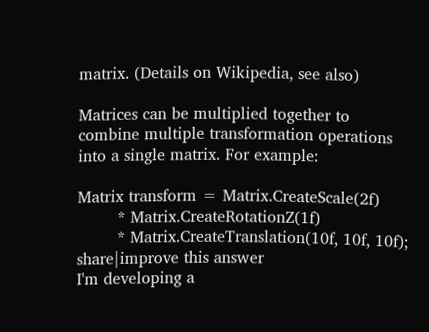matrix. (Details on Wikipedia, see also)

Matrices can be multiplied together to combine multiple transformation operations into a single matrix. For example:

Matrix transform = Matrix.CreateScale(2f)
        * Matrix.CreateRotationZ(1f)
        * Matrix.CreateTranslation(10f, 10f, 10f);
share|improve this answer
I'm developing a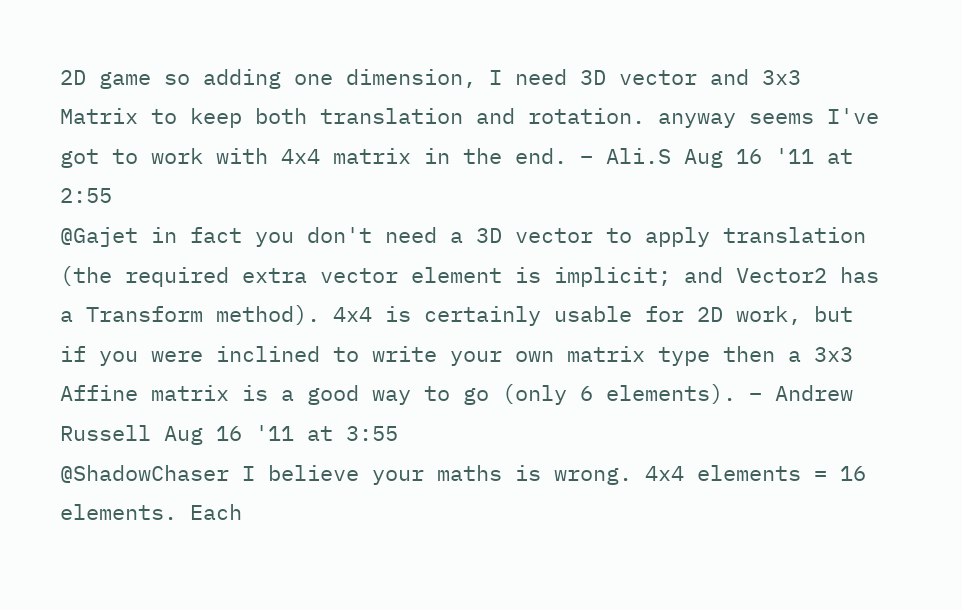2D game so adding one dimension, I need 3D vector and 3x3 Matrix to keep both translation and rotation. anyway seems I've got to work with 4x4 matrix in the end. – Ali.S Aug 16 '11 at 2:55
@Gajet in fact you don't need a 3D vector to apply translation (the required extra vector element is implicit; and Vector2 has a Transform method). 4x4 is certainly usable for 2D work, but if you were inclined to write your own matrix type then a 3x3 Affine matrix is a good way to go (only 6 elements). – Andrew Russell Aug 16 '11 at 3:55
@ShadowChaser I believe your maths is wrong. 4x4 elements = 16 elements. Each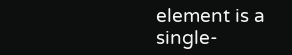element is a single-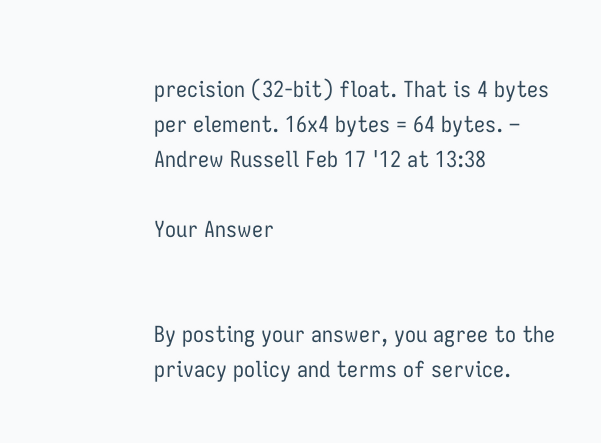precision (32-bit) float. That is 4 bytes per element. 16x4 bytes = 64 bytes. – Andrew Russell Feb 17 '12 at 13:38

Your Answer


By posting your answer, you agree to the privacy policy and terms of service.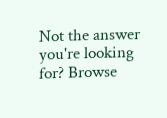Not the answer you're looking for? Browse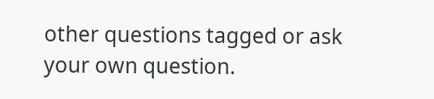other questions tagged or ask your own question.